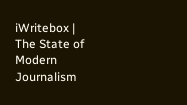iWritebox | The State of Modern Journalism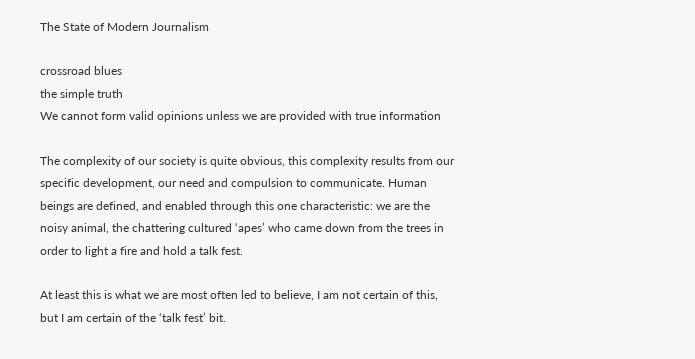The State of Modern Journalism

crossroad blues
the simple truth
We cannot form valid opinions unless we are provided with true information

The complexity of our society is quite obvious, this complexity results from our specific development, our need and compulsion to communicate. Human beings are defined, and enabled through this one characteristic: we are the noisy animal, the chattering cultured ‘apes’ who came down from the trees in order to light a fire and hold a talk fest.

At least this is what we are most often led to believe, I am not certain of this, but I am certain of the ‘talk fest’ bit.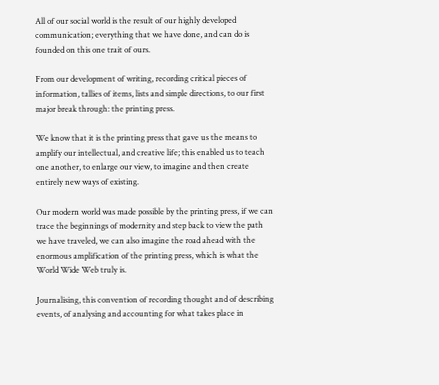All of our social world is the result of our highly developed communication; everything that we have done, and can do is founded on this one trait of ours.

From our development of writing, recording critical pieces of information, tallies of items, lists and simple directions, to our first major break through: the printing press.

We know that it is the printing press that gave us the means to amplify our intellectual, and creative life; this enabled us to teach one another, to enlarge our view, to imagine and then create entirely new ways of existing.

Our modern world was made possible by the printing press, if we can trace the beginnings of modernity and step back to view the path we have traveled, we can also imagine the road ahead with the enormous amplification of the printing press, which is what the World Wide Web truly is.

Journalising, this convention of recording thought and of describing events, of analysing and accounting for what takes place in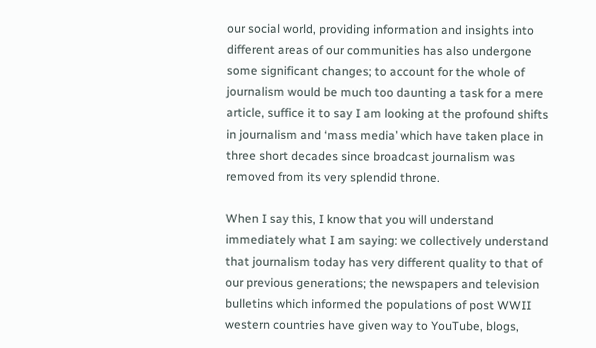our social world, providing information and insights into different areas of our communities has also undergone some significant changes; to account for the whole of journalism would be much too daunting a task for a mere article, suffice it to say I am looking at the profound shifts in journalism and ‘mass media’ which have taken place in three short decades since broadcast journalism was removed from its very splendid throne.

When I say this, I know that you will understand immediately what I am saying: we collectively understand that journalism today has very different quality to that of our previous generations; the newspapers and television bulletins which informed the populations of post WWII western countries have given way to YouTube, blogs,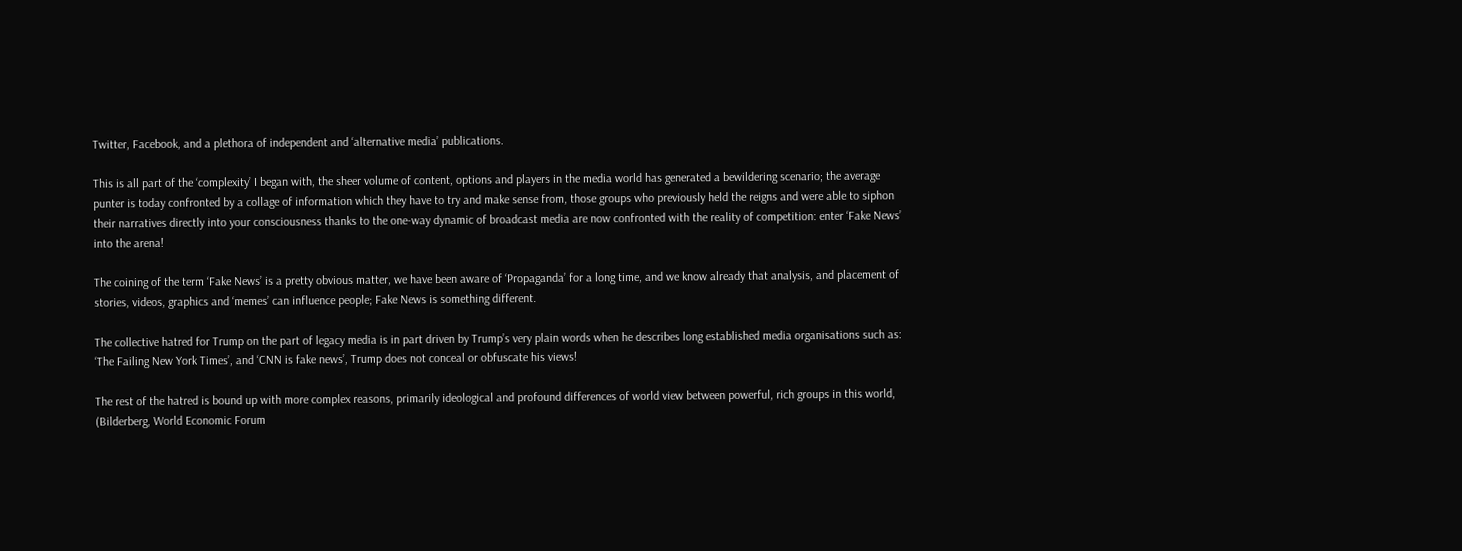Twitter, Facebook, and a plethora of independent and ‘alternative media’ publications.

This is all part of the ‘complexity’ I began with, the sheer volume of content, options and players in the media world has generated a bewildering scenario; the average punter is today confronted by a collage of information which they have to try and make sense from, those groups who previously held the reigns and were able to siphon their narratives directly into your consciousness thanks to the one-way dynamic of broadcast media are now confronted with the reality of competition: enter ‘Fake News’ into the arena!

The coining of the term ‘Fake News’ is a pretty obvious matter, we have been aware of ‘Propaganda’ for a long time, and we know already that analysis, and placement of stories, videos, graphics and ‘memes’ can influence people; Fake News is something different.

The collective hatred for Trump on the part of legacy media is in part driven by Trump’s very plain words when he describes long established media organisations such as: ‘The Failing New York Times’, and ‘CNN is fake news’, Trump does not conceal or obfuscate his views!

The rest of the hatred is bound up with more complex reasons, primarily ideological and profound differences of world view between powerful, rich groups in this world, (Bilderberg, World Economic Forum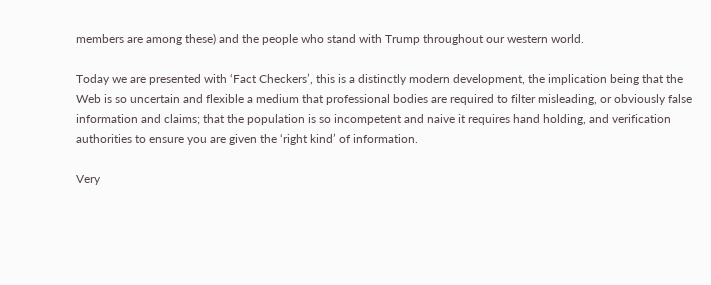members are among these) and the people who stand with Trump throughout our western world.

Today we are presented with ‘Fact Checkers’, this is a distinctly modern development, the implication being that the Web is so uncertain and flexible a medium that professional bodies are required to filter misleading, or obviously false information and claims; that the population is so incompetent and naive it requires hand holding, and verification authorities to ensure you are given the ‘right kind’ of information.

Very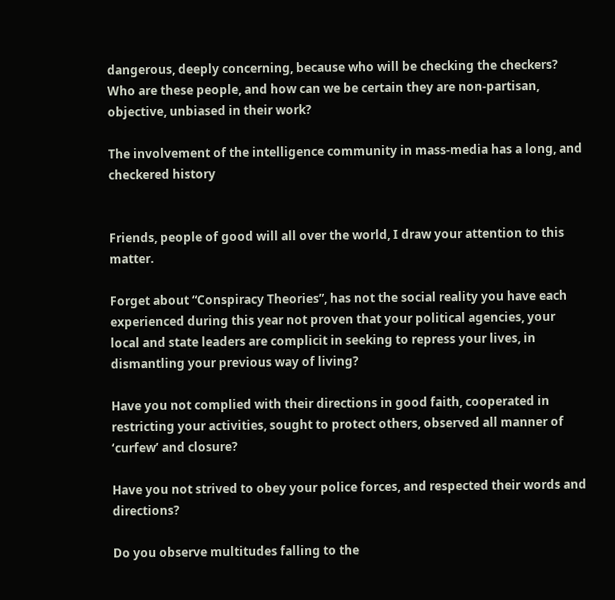dangerous, deeply concerning, because who will be checking the checkers? Who are these people, and how can we be certain they are non-partisan, objective, unbiased in their work?

The involvement of the intelligence community in mass-media has a long, and checkered history


Friends, people of good will all over the world, I draw your attention to this matter.

Forget about “Conspiracy Theories”, has not the social reality you have each experienced during this year not proven that your political agencies, your local and state leaders are complicit in seeking to repress your lives, in dismantling your previous way of living?

Have you not complied with their directions in good faith, cooperated in restricting your activities, sought to protect others, observed all manner of ‘curfew’ and closure?

Have you not strived to obey your police forces, and respected their words and directions?

Do you observe multitudes falling to the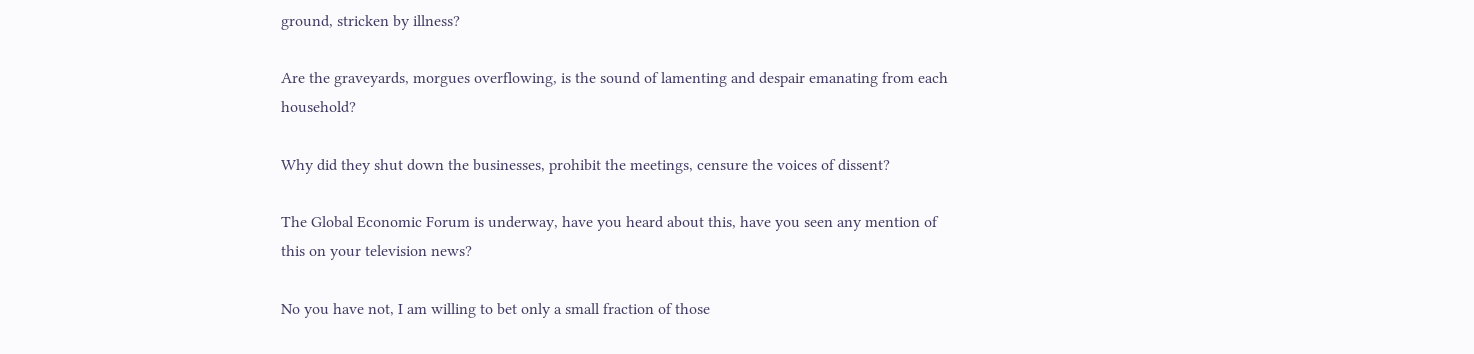ground, stricken by illness?

Are the graveyards, morgues overflowing, is the sound of lamenting and despair emanating from each household?

Why did they shut down the businesses, prohibit the meetings, censure the voices of dissent?

The Global Economic Forum is underway, have you heard about this, have you seen any mention of this on your television news?

No you have not, I am willing to bet only a small fraction of those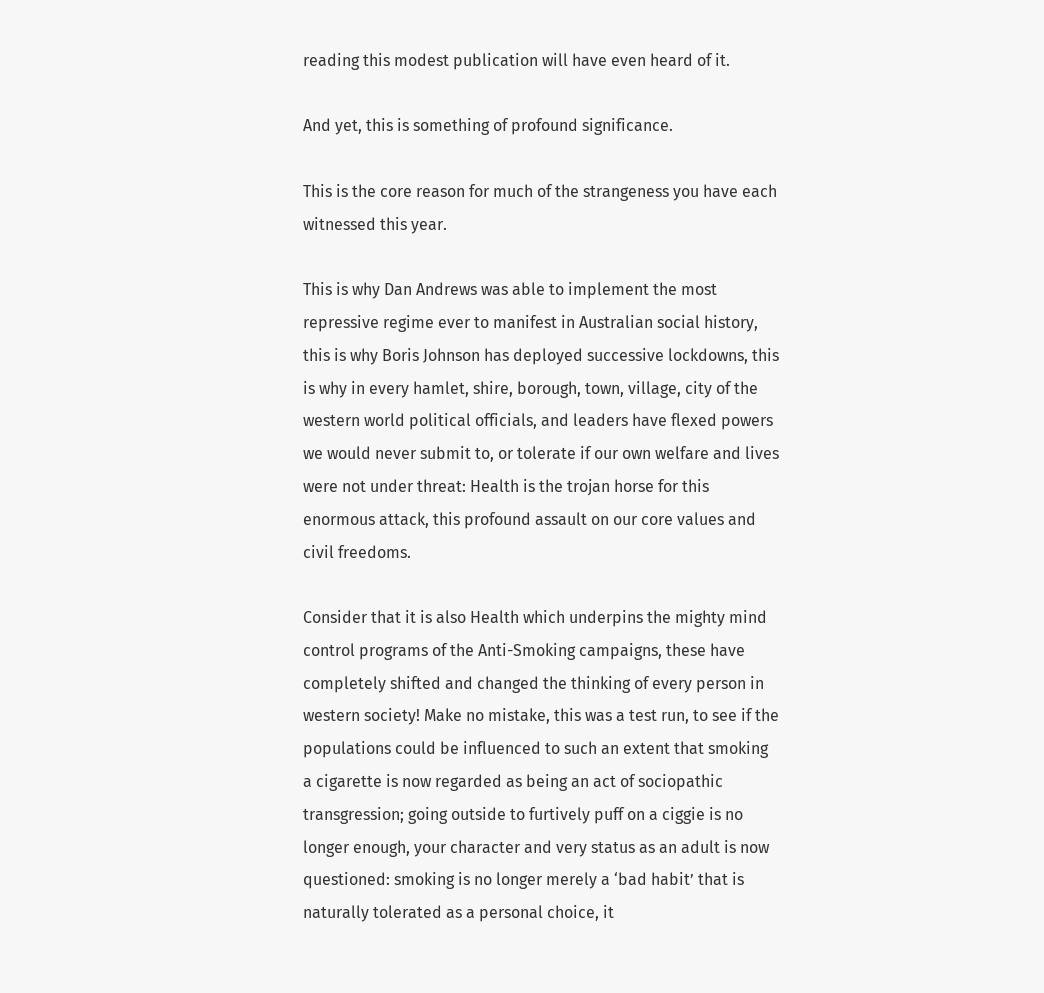reading this modest publication will have even heard of it.

And yet, this is something of profound significance.

This is the core reason for much of the strangeness you have each witnessed this year.

This is why Dan Andrews was able to implement the most repressive regime ever to manifest in Australian social history, this is why Boris Johnson has deployed successive lockdowns, this is why in every hamlet, shire, borough, town, village, city of the western world political officials, and leaders have flexed powers we would never submit to, or tolerate if our own welfare and lives were not under threat: Health is the trojan horse for this enormous attack, this profound assault on our core values and civil freedoms.

Consider that it is also Health which underpins the mighty mind control programs of the Anti-Smoking campaigns, these have completely shifted and changed the thinking of every person in western society! Make no mistake, this was a test run, to see if the populations could be influenced to such an extent that smoking a cigarette is now regarded as being an act of sociopathic transgression; going outside to furtively puff on a ciggie is no longer enough, your character and very status as an adult is now questioned: smoking is no longer merely a ‘bad habit’ that is naturally tolerated as a personal choice, it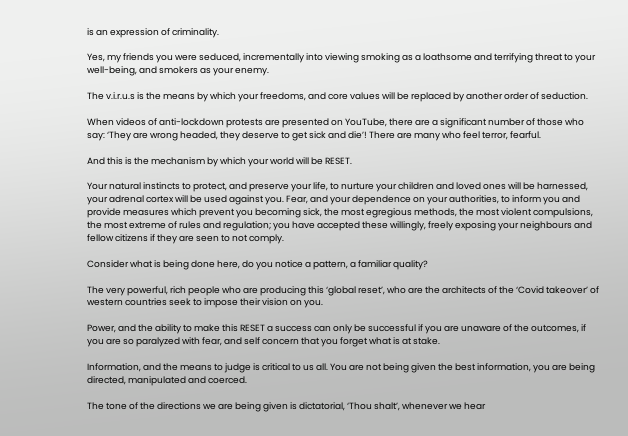is an expression of criminality.

Yes, my friends you were seduced, incrementally into viewing smoking as a loathsome and terrifying threat to your well-being, and smokers as your enemy.

The v.i.r.u.s is the means by which your freedoms, and core values will be replaced by another order of seduction.

When videos of anti-lockdown protests are presented on YouTube, there are a significant number of those who say: ‘They are wrong headed, they deserve to get sick and die’! There are many who feel terror, fearful.

And this is the mechanism by which your world will be RESET.

Your natural instincts to protect, and preserve your life, to nurture your children and loved ones will be harnessed, your adrenal cortex will be used against you. Fear, and your dependence on your authorities, to inform you and provide measures which prevent you becoming sick, the most egregious methods, the most violent compulsions, the most extreme of rules and regulation; you have accepted these willingly, freely exposing your neighbours and fellow citizens if they are seen to not comply.

Consider what is being done here, do you notice a pattern, a familiar quality?

The very powerful, rich people who are producing this ‘global reset’, who are the architects of the ‘Covid takeover’ of western countries seek to impose their vision on you.

Power, and the ability to make this RESET a success can only be successful if you are unaware of the outcomes, if you are so paralyzed with fear, and self concern that you forget what is at stake.

Information, and the means to judge is critical to us all. You are not being given the best information, you are being directed, manipulated and coerced.

The tone of the directions we are being given is dictatorial, ‘Thou shalt’, whenever we hear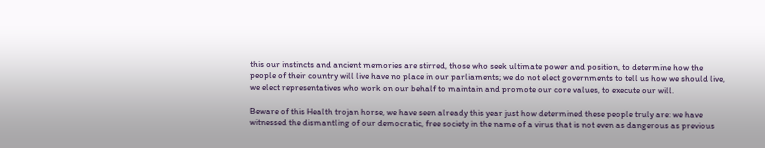this our instincts and ancient memories are stirred, those who seek ultimate power and position, to determine how the people of their country will live have no place in our parliaments; we do not elect governments to tell us how we should live, we elect representatives who work on our behalf to maintain and promote our core values, to execute our will.

Beware of this Health trojan horse, we have seen already this year just how determined these people truly are: we have witnessed the dismantling of our democratic, free society in the name of a virus that is not even as dangerous as previous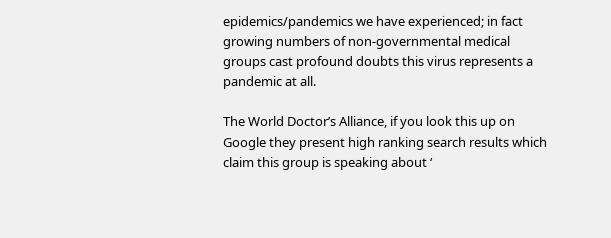epidemics/pandemics we have experienced; in fact growing numbers of non-governmental medical groups cast profound doubts this virus represents a pandemic at all.

The World Doctor’s Alliance, if you look this up on Google they present high ranking search results which claim this group is speaking about ‘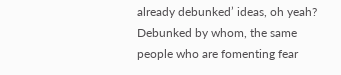already debunked’ ideas, oh yeah? Debunked by whom, the same people who are fomenting fear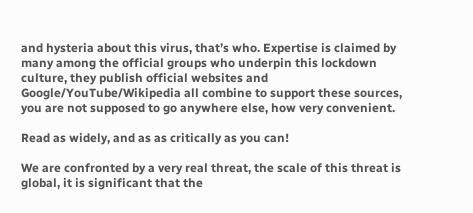and hysteria about this virus, that’s who. Expertise is claimed by many among the official groups who underpin this lockdown culture, they publish official websites and Google/YouTube/Wikipedia all combine to support these sources, you are not supposed to go anywhere else, how very convenient.

Read as widely, and as as critically as you can!

We are confronted by a very real threat, the scale of this threat is global, it is significant that the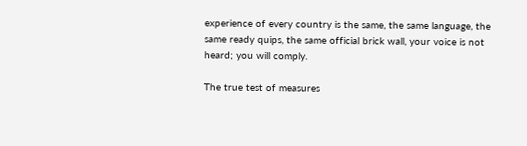experience of every country is the same, the same language, the same ready quips, the same official brick wall, your voice is not heard; you will comply.

The true test of measures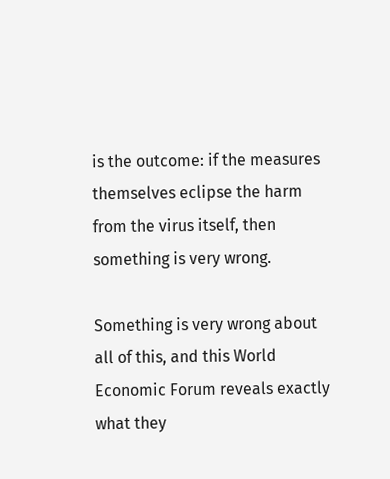is the outcome: if the measures themselves eclipse the harm from the virus itself, then something is very wrong.

Something is very wrong about all of this, and this World Economic Forum reveals exactly what they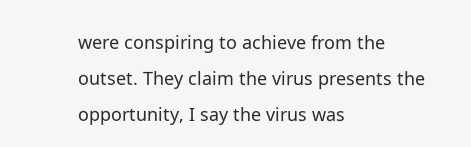were conspiring to achieve from the outset. They claim the virus presents the opportunity, I say the virus was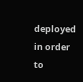deployed in order to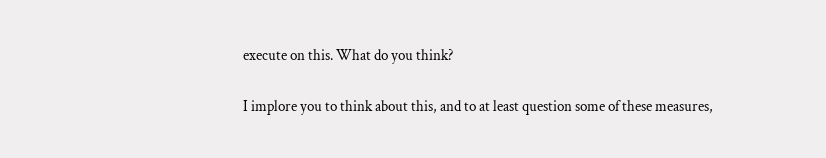execute on this. What do you think?

I implore you to think about this, and to at least question some of these measures,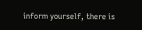inform yourself, there is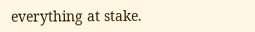everything at stake.